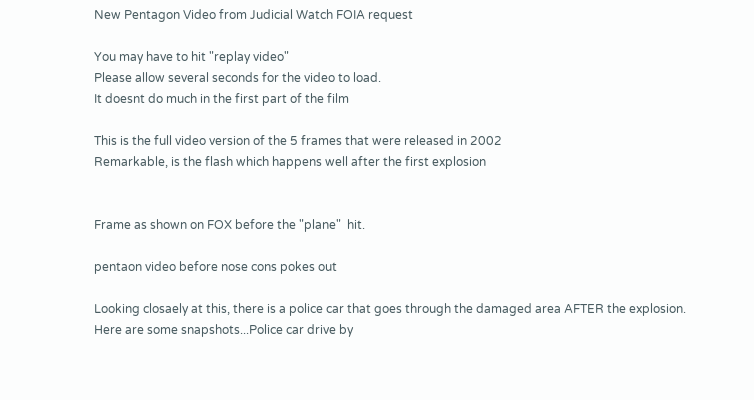New Pentagon Video from Judicial Watch FOIA request

You may have to hit "replay video"
Please allow several seconds for the video to load.
It doesnt do much in the first part of the film

This is the full video version of the 5 frames that were released in 2002
Remarkable, is the flash which happens well after the first explosion


Frame as shown on FOX before the "plane"  hit.

pentaon video before nose cons pokes out

Looking closaely at this, there is a police car that goes through the damaged area AFTER the explosion.
Here are some snapshots...Police car drive by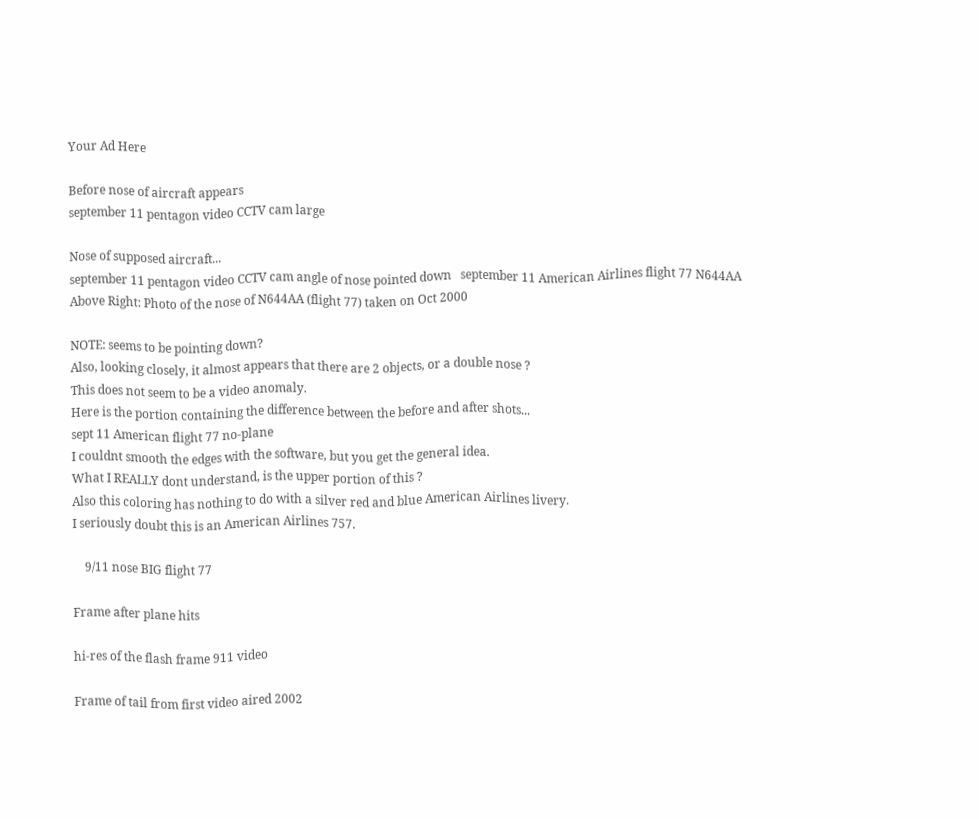Your Ad Here

Before nose of aircraft appears
september 11 pentagon video CCTV cam large

Nose of supposed aircraft...
september 11 pentagon video CCTV cam angle of nose pointed down   september 11 American Airlines flight 77 N644AA
Above Right: Photo of the nose of N644AA (flight 77) taken on Oct 2000

NOTE: seems to be pointing down?
Also, looking closely, it almost appears that there are 2 objects, or a double nose ?
This does not seem to be a video anomaly.
Here is the portion containing the difference between the before and after shots...
sept 11 American flight 77 no-plane
I couldnt smooth the edges with the software, but you get the general idea.
What I REALLY dont understand, is the upper portion of this ?
Also this coloring has nothing to do with a silver red and blue American Airlines livery.
I seriously doubt this is an American Airlines 757.

    9/11 nose BIG flight 77

Frame after plane hits

hi-res of the flash frame 911 video

Frame of tail from first video aired 2002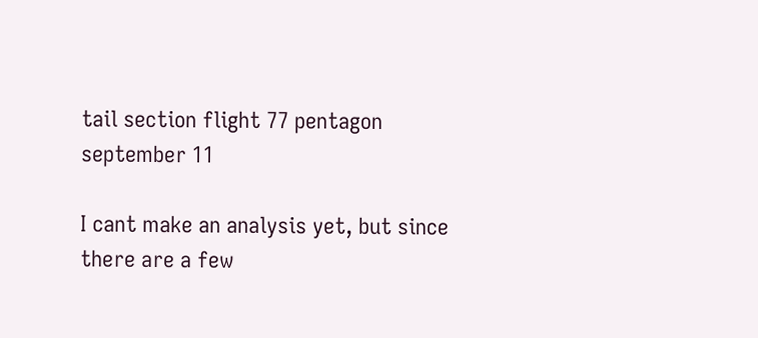tail section flight 77 pentagon september 11

I cant make an analysis yet, but since there are a few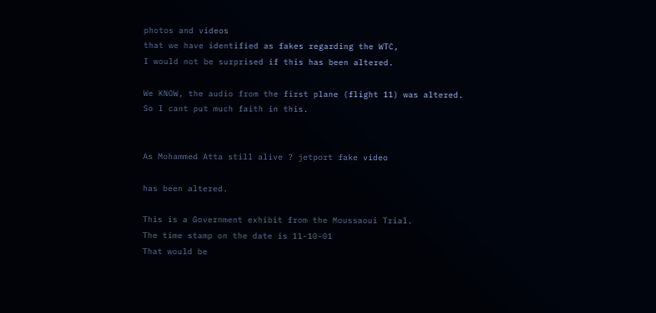photos and videos
that we have identified as fakes regarding the WTC,
I would not be surprised if this has been altered.

We KNOW, the audio from the first plane (flight 11) was altered.
So I cant put much faith in this.


As Mohammed Atta still alive ? jetport fake video

has been altered.

This is a Government exhibit from the Moussaoui Trial.
The time stamp on the date is 11-10-01
That would be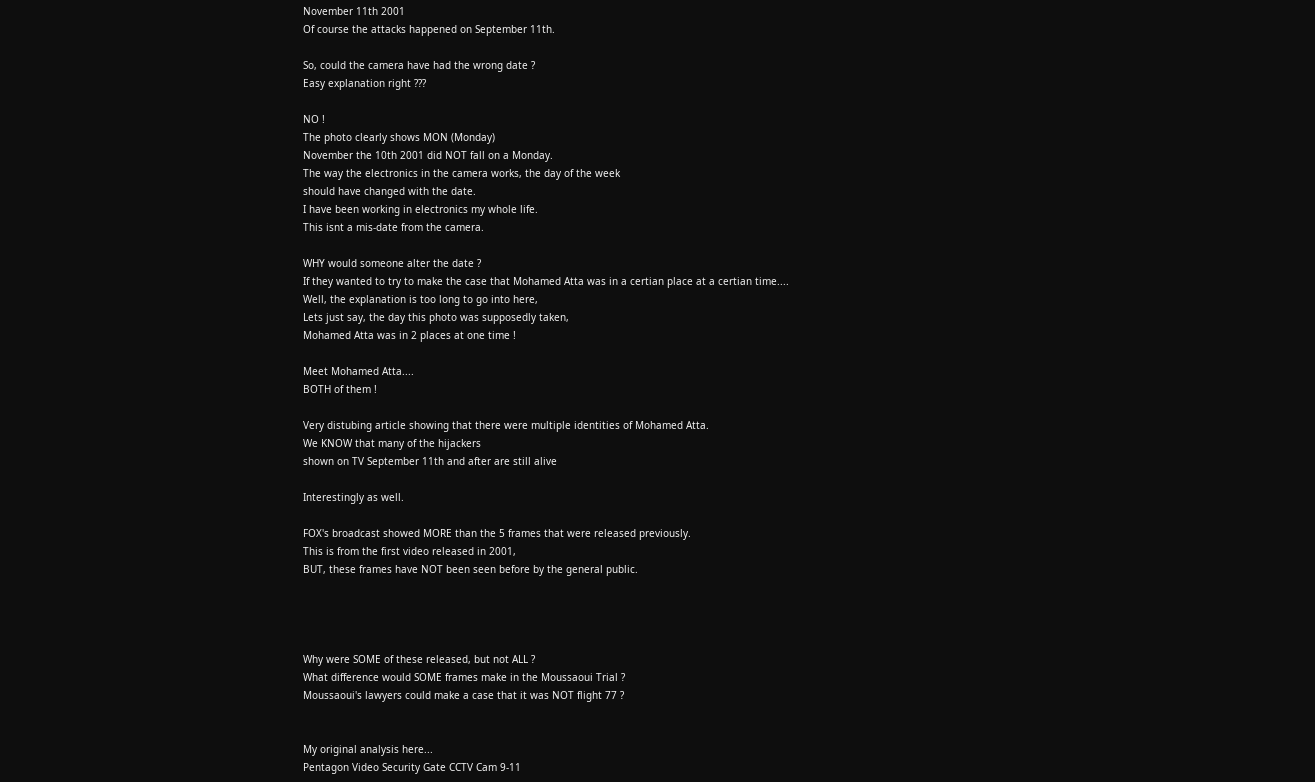November 11th 2001
Of course the attacks happened on September 11th.

So, could the camera have had the wrong date ?
Easy explanation right ???

NO !
The photo clearly shows MON (Monday)
November the 10th 2001 did NOT fall on a Monday.
The way the electronics in the camera works, the day of the week
should have changed with the date.
I have been working in electronics my whole life.
This isnt a mis-date from the camera.

WHY would someone alter the date ?
If they wanted to try to make the case that Mohamed Atta was in a certian place at a certian time....
Well, the explanation is too long to go into here,
Lets just say, the day this photo was supposedly taken,
Mohamed Atta was in 2 places at one time !

Meet Mohamed Atta....
BOTH of them !

Very distubing article showing that there were multiple identities of Mohamed Atta.
We KNOW that many of the hijackers
shown on TV September 11th and after are still alive

Interestingly as well.

FOX's broadcast showed MORE than the 5 frames that were released previously.
This is from the first video released in 2001,
BUT, these frames have NOT been seen before by the general public.




Why were SOME of these released, but not ALL ?
What difference would SOME frames make in the Moussaoui Trial ?
Moussaoui's lawyers could make a case that it was NOT flight 77 ?


My original analysis here...
Pentagon Video Security Gate CCTV Cam 9-11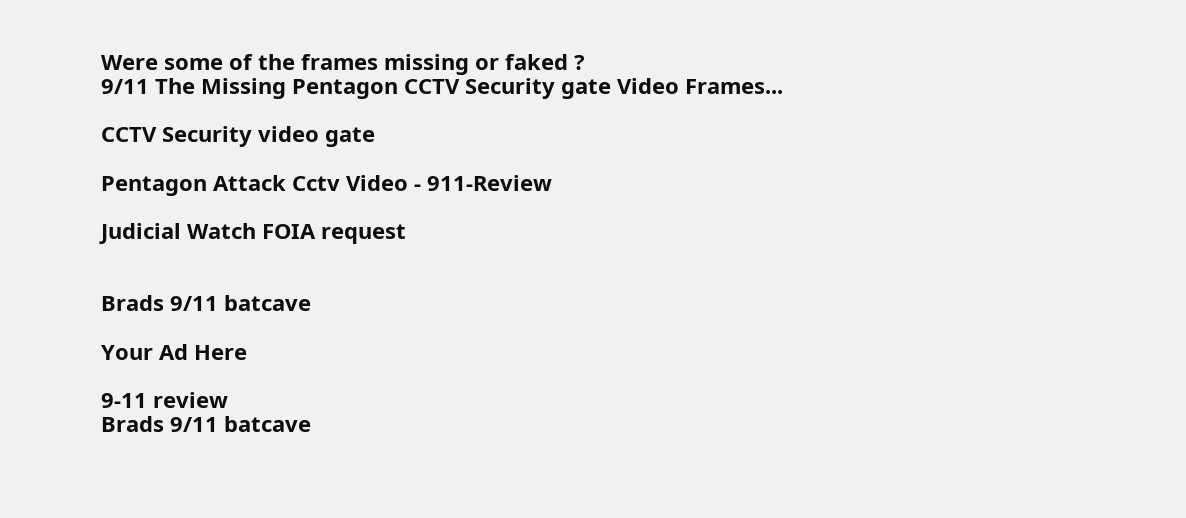Were some of the frames missing or faked ?
9/11 The Missing Pentagon CCTV Security gate Video Frames...

CCTV Security video gate

Pentagon Attack Cctv Video - 911-Review

Judicial Watch FOIA request


Brads 9/11 batcave

Your Ad Here

9-11 review
Brads 9/11 batcave